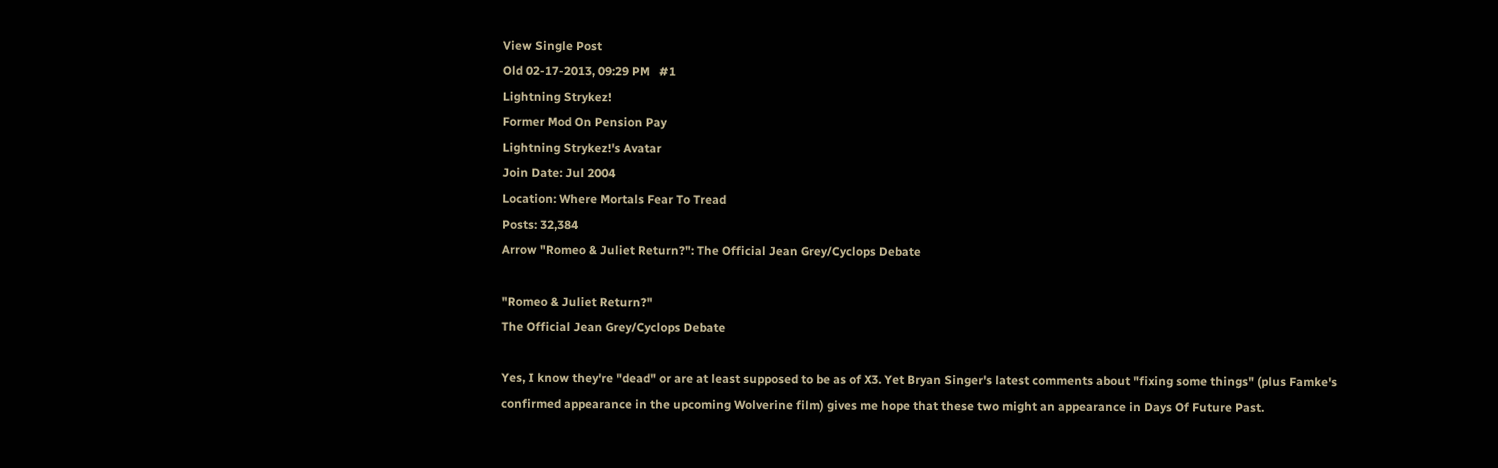View Single Post
Old 02-17-2013, 09:29 PM   #1
Lightning Strykez!
Former Mod On Pension Pay
Lightning Strykez!'s Avatar
Join Date: Jul 2004
Location: Where Mortals Fear To Tread
Posts: 32,384
Arrow "Romeo & Juliet Return?": The Official Jean Grey/Cyclops Debate

"Romeo & Juliet Return?"
The Official Jean Grey/Cyclops Debate

Yes, I know they're "dead" or are at least supposed to be as of X3. Yet Bryan Singer's latest comments about "fixing some things" (plus Famke's confirmed appearance in the upcoming Wolverine film) gives me hope that these two might an appearance in Days Of Future Past.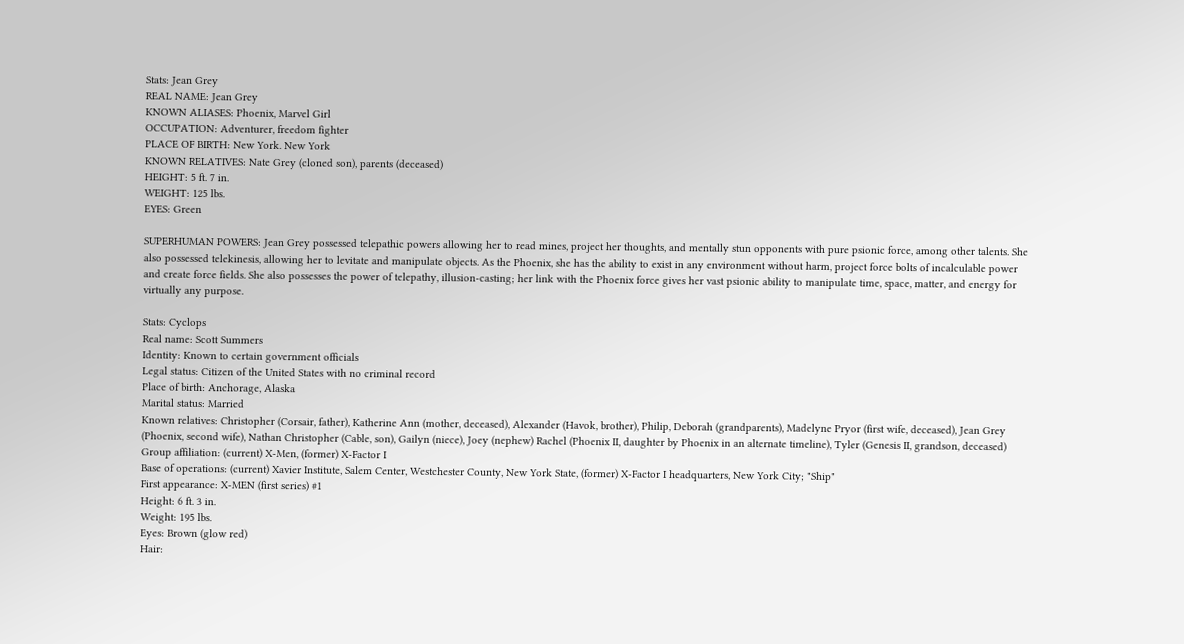Stats: Jean Grey
REAL NAME: Jean Grey
KNOWN ALIASES: Phoenix, Marvel Girl
OCCUPATION: Adventurer, freedom fighter
PLACE OF BIRTH: New York. New York
KNOWN RELATIVES: Nate Grey (cloned son), parents (deceased)
HEIGHT: 5 ft. 7 in.
WEIGHT: 125 lbs.
EYES: Green

SUPERHUMAN POWERS: Jean Grey possessed telepathic powers allowing her to read mines, project her thoughts, and mentally stun opponents with pure psionic force, among other talents. She also possessed telekinesis, allowing her to levitate and manipulate objects. As the Phoenix, she has the ability to exist in any environment without harm, project force bolts of incalculable power and create force fields. She also possesses the power of telepathy, illusion-casting; her link with the Phoenix force gives her vast psionic ability to manipulate time, space, matter, and energy for virtually any purpose.

Stats: Cyclops
Real name: Scott Summers
Identity: Known to certain government officials
Legal status: Citizen of the United States with no criminal record
Place of birth: Anchorage, Alaska
Marital status: Married
Known relatives: Christopher (Corsair, father), Katherine Ann (mother, deceased), Alexander (Havok, brother), Philip, Deborah (grandparents), Madelyne Pryor (first wife, deceased), Jean Grey (Phoenix, second wife), Nathan Christopher (Cable, son), Gailyn (niece), Joey (nephew) Rachel (Phoenix II, daughter by Phoenix in an alternate timeline), Tyler (Genesis II, grandson, deceased)
Group affiliation: (current) X-Men, (former) X-Factor I
Base of operations: (current) Xavier Institute, Salem Center, Westchester County, New York State, (former) X-Factor I headquarters, New York City; "Ship"
First appearance: X-MEN (first series) #1
Height: 6 ft. 3 in.
Weight: 195 lbs.
Eyes: Brown (glow red)
Hair: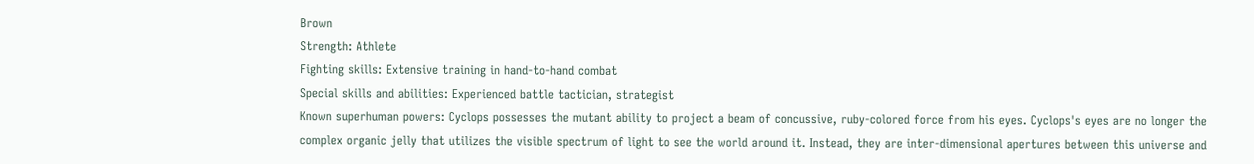Brown
Strength: Athlete
Fighting skills: Extensive training in hand-to-hand combat
Special skills and abilities: Experienced battle tactician, strategist
Known superhuman powers: Cyclops possesses the mutant ability to project a beam of concussive, ruby-colored force from his eyes. Cyclops's eyes are no longer the complex organic jelly that utilizes the visible spectrum of light to see the world around it. Instead, they are inter-dimensional apertures between this universe and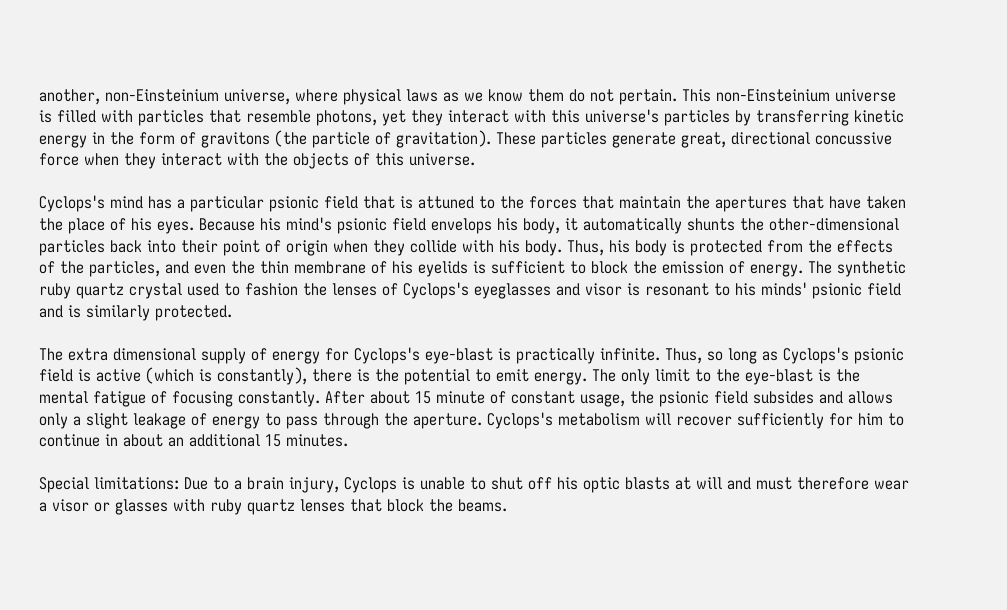another, non-Einsteinium universe, where physical laws as we know them do not pertain. This non-Einsteinium universe is filled with particles that resemble photons, yet they interact with this universe's particles by transferring kinetic energy in the form of gravitons (the particle of gravitation). These particles generate great, directional concussive force when they interact with the objects of this universe.

Cyclops's mind has a particular psionic field that is attuned to the forces that maintain the apertures that have taken the place of his eyes. Because his mind's psionic field envelops his body, it automatically shunts the other-dimensional particles back into their point of origin when they collide with his body. Thus, his body is protected from the effects of the particles, and even the thin membrane of his eyelids is sufficient to block the emission of energy. The synthetic ruby quartz crystal used to fashion the lenses of Cyclops's eyeglasses and visor is resonant to his minds' psionic field and is similarly protected.

The extra dimensional supply of energy for Cyclops's eye-blast is practically infinite. Thus, so long as Cyclops's psionic field is active (which is constantly), there is the potential to emit energy. The only limit to the eye-blast is the mental fatigue of focusing constantly. After about 15 minute of constant usage, the psionic field subsides and allows only a slight leakage of energy to pass through the aperture. Cyclops's metabolism will recover sufficiently for him to continue in about an additional 15 minutes.

Special limitations: Due to a brain injury, Cyclops is unable to shut off his optic blasts at will and must therefore wear a visor or glasses with ruby quartz lenses that block the beams.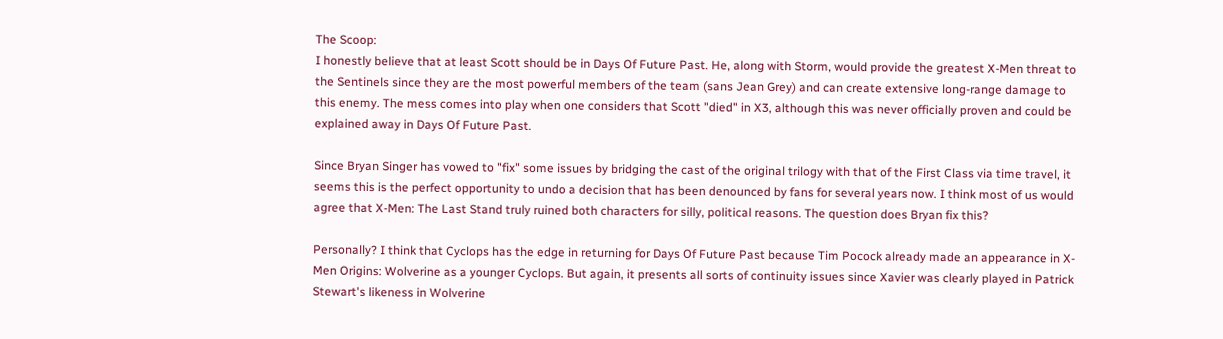The Scoop:
I honestly believe that at least Scott should be in Days Of Future Past. He, along with Storm, would provide the greatest X-Men threat to the Sentinels since they are the most powerful members of the team (sans Jean Grey) and can create extensive long-range damage to this enemy. The mess comes into play when one considers that Scott "died" in X3, although this was never officially proven and could be explained away in Days Of Future Past.

Since Bryan Singer has vowed to "fix" some issues by bridging the cast of the original trilogy with that of the First Class via time travel, it seems this is the perfect opportunity to undo a decision that has been denounced by fans for several years now. I think most of us would agree that X-Men: The Last Stand truly ruined both characters for silly, political reasons. The question does Bryan fix this?

Personally? I think that Cyclops has the edge in returning for Days Of Future Past because Tim Pocock already made an appearance in X-Men Origins: Wolverine as a younger Cyclops. But again, it presents all sorts of continuity issues since Xavier was clearly played in Patrick Stewart's likeness in Wolverine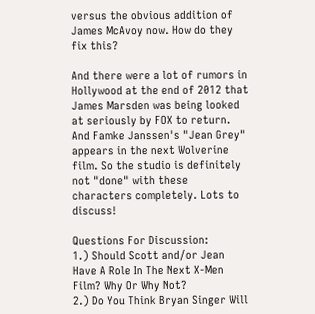versus the obvious addition of James McAvoy now. How do they fix this?

And there were a lot of rumors in Hollywood at the end of 2012 that James Marsden was being looked at seriously by FOX to return. And Famke Janssen's "Jean Grey" appears in the next Wolverine film. So the studio is definitely not "done" with these characters completely. Lots to discuss!

Questions For Discussion:
1.) Should Scott and/or Jean Have A Role In The Next X-Men Film? Why Or Why Not?
2.) Do You Think Bryan Singer Will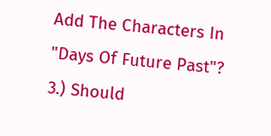Add The Characters In "Days Of Future Past"?
3.) Should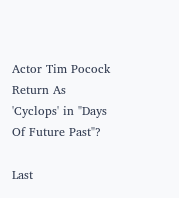Actor Tim Pocock Return As 'Cyclops' in "Days Of Future Past"?

Last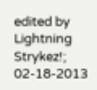edited by Lightning Strykez!; 02-18-2013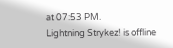at 07:53 PM.
Lightning Strykez! is offline